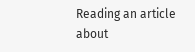Reading an article about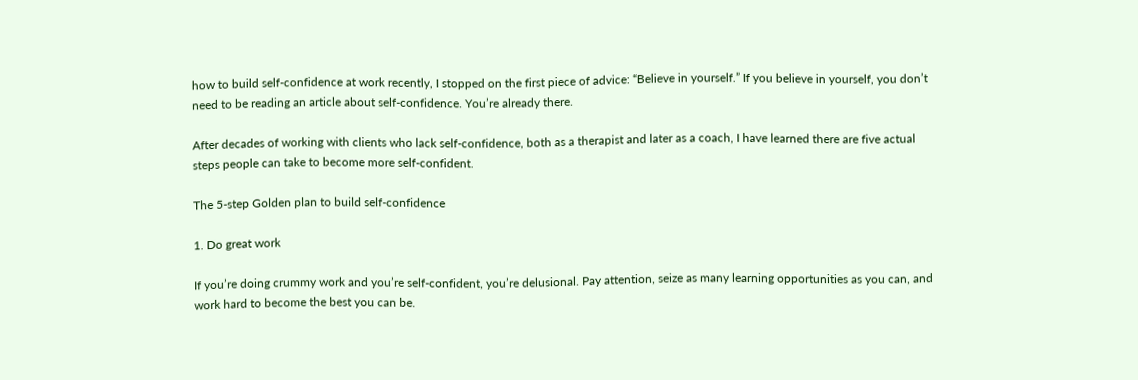how to build self-confidence at work recently, I stopped on the first piece of advice: “Believe in yourself.” If you believe in yourself, you don’t need to be reading an article about self-confidence. You’re already there.

After decades of working with clients who lack self-confidence, both as a therapist and later as a coach, I have learned there are five actual steps people can take to become more self-confident.

The 5-step Golden plan to build self-confidence

1. Do great work

If you’re doing crummy work and you’re self-confident, you’re delusional. Pay attention, seize as many learning opportunities as you can, and work hard to become the best you can be.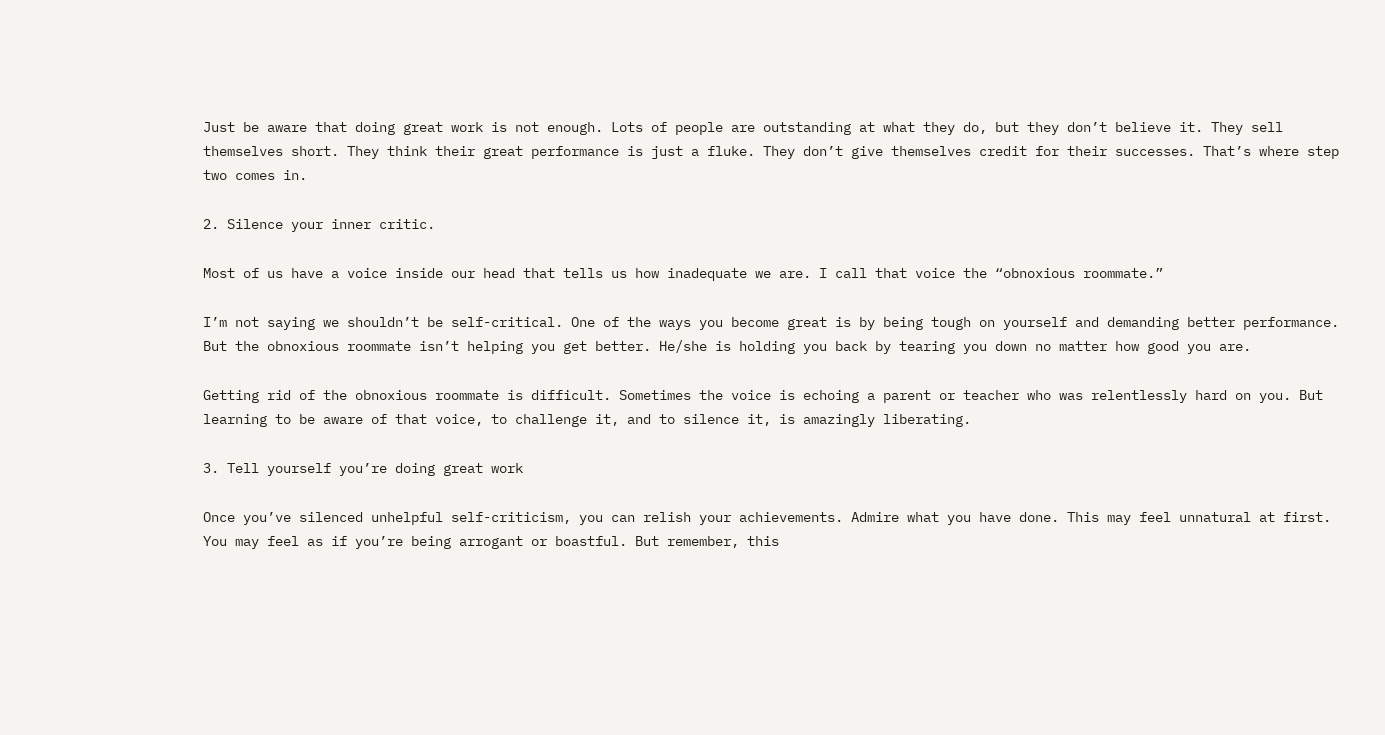Just be aware that doing great work is not enough. Lots of people are outstanding at what they do, but they don’t believe it. They sell themselves short. They think their great performance is just a fluke. They don’t give themselves credit for their successes. That’s where step two comes in.

2. Silence your inner critic.

Most of us have a voice inside our head that tells us how inadequate we are. I call that voice the “obnoxious roommate.”

I’m not saying we shouldn’t be self-critical. One of the ways you become great is by being tough on yourself and demanding better performance. But the obnoxious roommate isn’t helping you get better. He/she is holding you back by tearing you down no matter how good you are.

Getting rid of the obnoxious roommate is difficult. Sometimes the voice is echoing a parent or teacher who was relentlessly hard on you. But learning to be aware of that voice, to challenge it, and to silence it, is amazingly liberating.

3. Tell yourself you’re doing great work

Once you’ve silenced unhelpful self-criticism, you can relish your achievements. Admire what you have done. This may feel unnatural at first. You may feel as if you’re being arrogant or boastful. But remember, this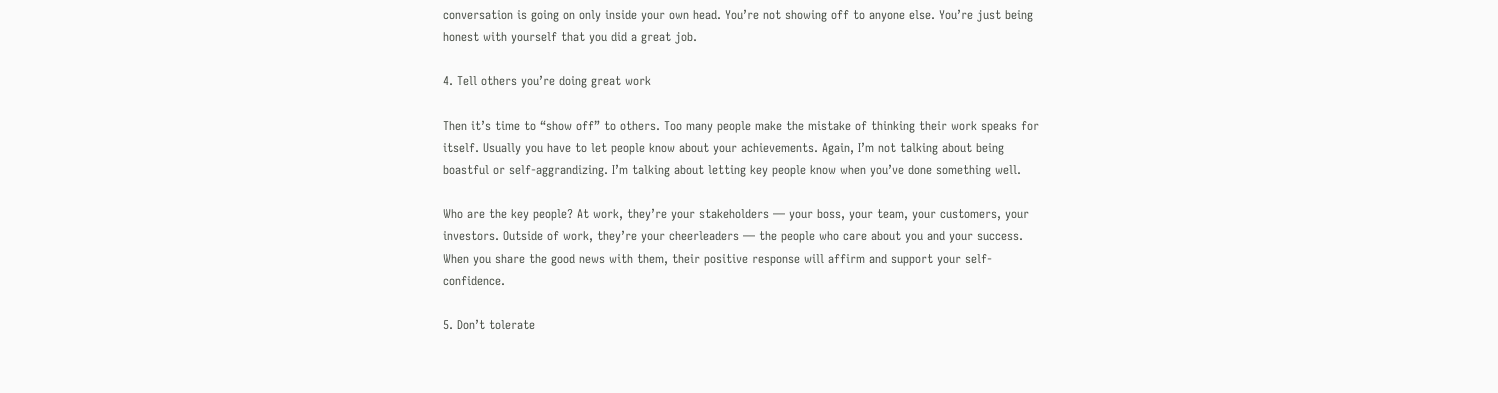conversation is going on only inside your own head. You’re not showing off to anyone else. You’re just being honest with yourself that you did a great job.

4. Tell others you’re doing great work

Then it’s time to “show off” to others. Too many people make the mistake of thinking their work speaks for itself. Usually you have to let people know about your achievements. Again, I’m not talking about being boastful or self-aggrandizing. I’m talking about letting key people know when you’ve done something well.

Who are the key people? At work, they’re your stakeholders — your boss, your team, your customers, your investors. Outside of work, they’re your cheerleaders — the people who care about you and your success. When you share the good news with them, their positive response will affirm and support your self-confidence.

5. Don’t tolerate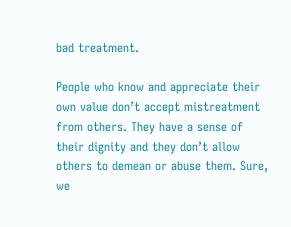bad treatment.

People who know and appreciate their own value don’t accept mistreatment from others. They have a sense of their dignity and they don’t allow others to demean or abuse them. Sure, we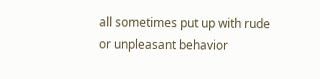all sometimes put up with rude or unpleasant behavior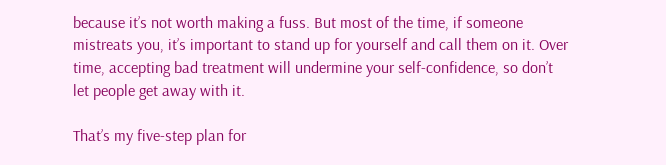because it’s not worth making a fuss. But most of the time, if someone mistreats you, it’s important to stand up for yourself and call them on it. Over time, accepting bad treatment will undermine your self-confidence, so don’t let people get away with it.

That’s my five-step plan for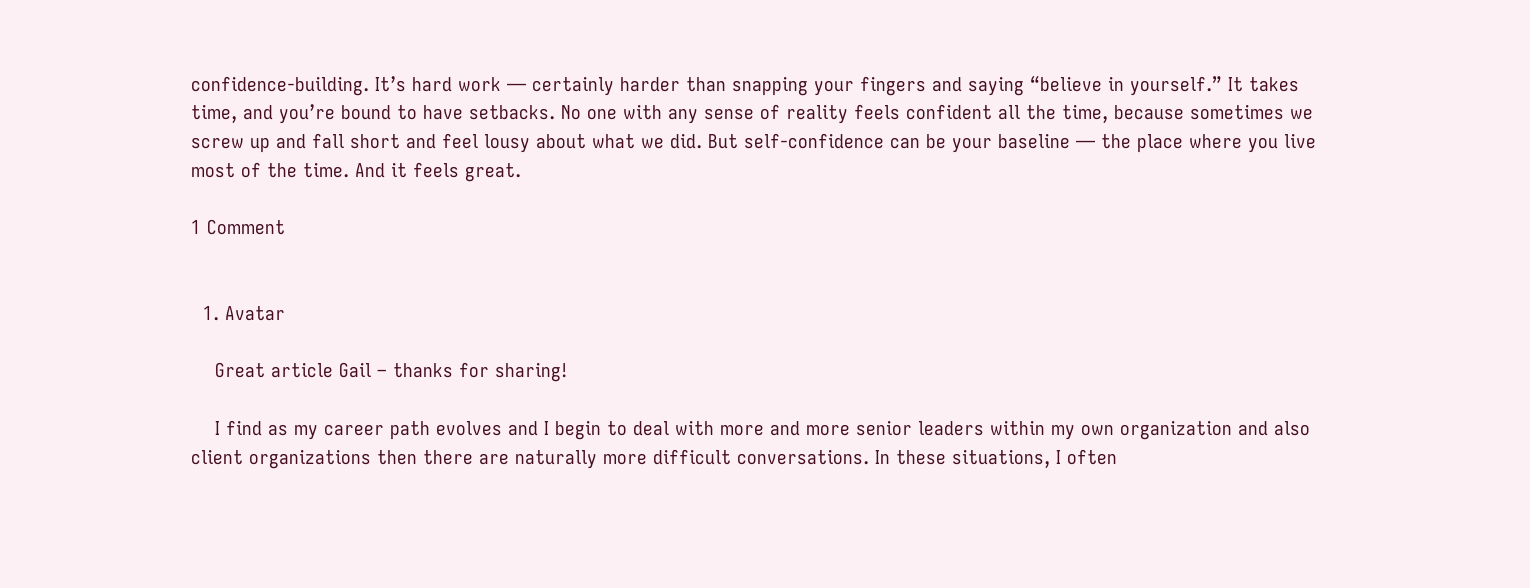confidence-building. It’s hard work — certainly harder than snapping your fingers and saying “believe in yourself.” It takes time, and you’re bound to have setbacks. No one with any sense of reality feels confident all the time, because sometimes we screw up and fall short and feel lousy about what we did. But self-confidence can be your baseline — the place where you live most of the time. And it feels great.

1 Comment


  1. Avatar

    Great article Gail – thanks for sharing!

    I find as my career path evolves and I begin to deal with more and more senior leaders within my own organization and also client organizations then there are naturally more difficult conversations. In these situations, I often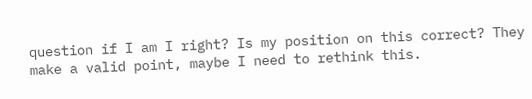question if I am I right? Is my position on this correct? They make a valid point, maybe I need to rethink this.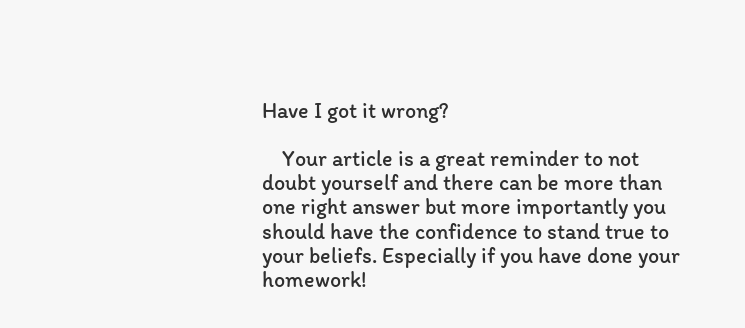Have I got it wrong?

    Your article is a great reminder to not doubt yourself and there can be more than one right answer but more importantly you should have the confidence to stand true to your beliefs. Especially if you have done your homework!